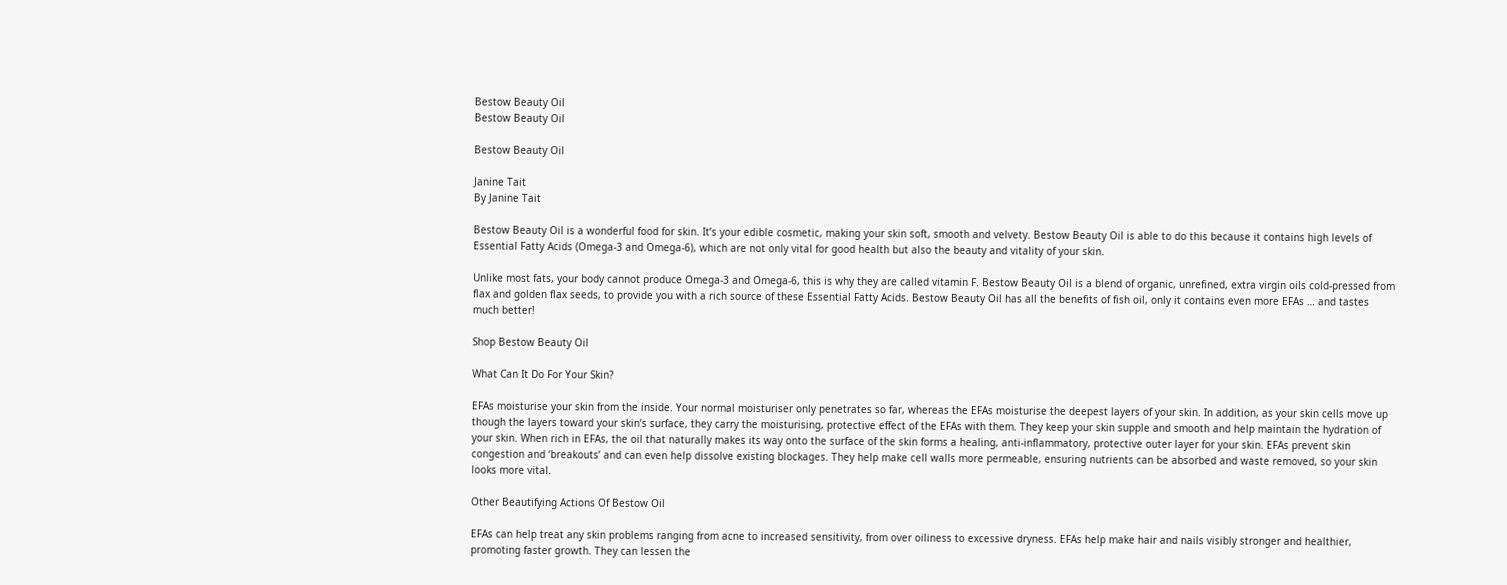Bestow Beauty Oil
Bestow Beauty Oil

Bestow Beauty Oil

Janine Tait
By Janine Tait

Bestow Beauty Oil is a wonderful food for skin. It’s your edible cosmetic, making your skin soft, smooth and velvety. Bestow Beauty Oil is able to do this because it contains high levels of Essential Fatty Acids (Omega-3 and Omega-6), which are not only vital for good health but also the beauty and vitality of your skin.

Unlike most fats, your body cannot produce Omega-3 and Omega-6, this is why they are called vitamin F. Bestow Beauty Oil is a blend of organic, unrefined, extra virgin oils cold-pressed from flax and golden flax seeds, to provide you with a rich source of these Essential Fatty Acids. Bestow Beauty Oil has all the benefits of fish oil, only it contains even more EFAs … and tastes much better!

Shop Bestow Beauty Oil

What Can It Do For Your Skin?

EFAs moisturise your skin from the inside. Your normal moisturiser only penetrates so far, whereas the EFAs moisturise the deepest layers of your skin. In addition, as your skin cells move up though the layers toward your skin’s surface, they carry the moisturising, protective effect of the EFAs with them. They keep your skin supple and smooth and help maintain the hydration of your skin. When rich in EFAs, the oil that naturally makes its way onto the surface of the skin forms a healing, anti-inflammatory, protective outer layer for your skin. EFAs prevent skin congestion and ‘breakouts’ and can even help dissolve existing blockages. They help make cell walls more permeable, ensuring nutrients can be absorbed and waste removed, so your skin looks more vital.

Other Beautifying Actions Of Bestow Oil

EFAs can help treat any skin problems ranging from acne to increased sensitivity, from over oiliness to excessive dryness. EFAs help make hair and nails visibly stronger and healthier, promoting faster growth. They can lessen the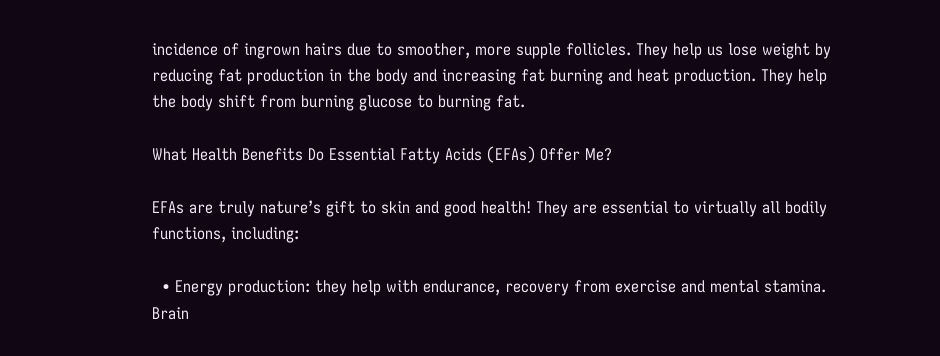incidence of ingrown hairs due to smoother, more supple follicles. They help us lose weight by reducing fat production in the body and increasing fat burning and heat production. They help the body shift from burning glucose to burning fat.

What Health Benefits Do Essential Fatty Acids (EFAs) Offer Me?

EFAs are truly nature’s gift to skin and good health! They are essential to virtually all bodily functions, including:

  • Energy production: they help with endurance, recovery from exercise and mental stamina. Brain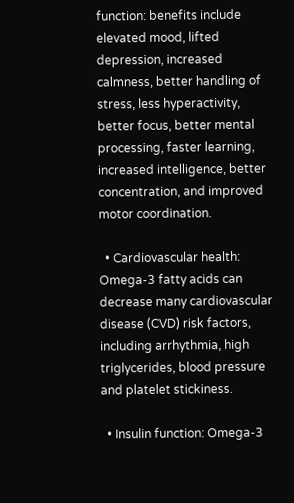function: benefits include elevated mood, lifted depression, increased calmness, better handling of stress, less hyperactivity, better focus, better mental processing, faster learning, increased intelligence, better concentration, and improved motor coordination.

  • Cardiovascular health: Omega-3 fatty acids can decrease many cardiovascular disease (CVD) risk factors, including arrhythmia, high triglycerides, blood pressure and platelet stickiness.

  • Insulin function: Omega-3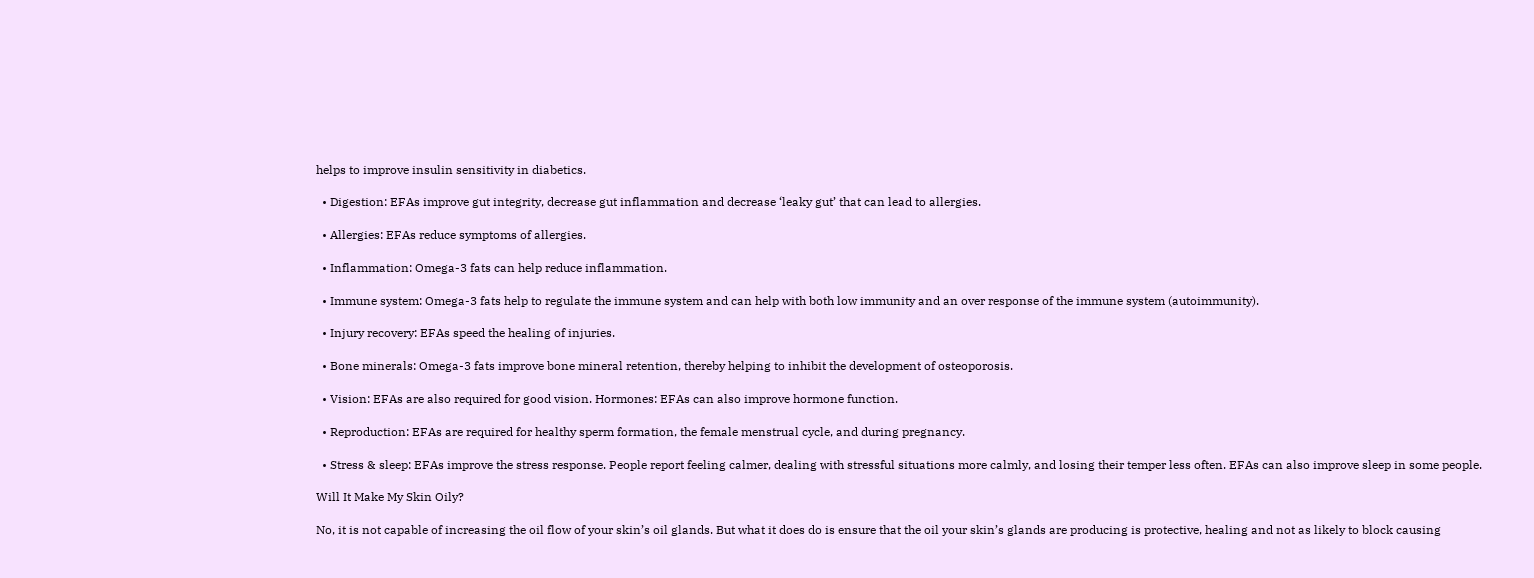helps to improve insulin sensitivity in diabetics.

  • Digestion: EFAs improve gut integrity, decrease gut inflammation and decrease ‘leaky gut’ that can lead to allergies.

  • Allergies: EFAs reduce symptoms of allergies.

  • Inflammation: Omega-3 fats can help reduce inflammation.

  • Immune system: Omega-3 fats help to regulate the immune system and can help with both low immunity and an over response of the immune system (autoimmunity).

  • Injury recovery: EFAs speed the healing of injuries.

  • Bone minerals: Omega-3 fats improve bone mineral retention, thereby helping to inhibit the development of osteoporosis.

  • Vision: EFAs are also required for good vision. Hormones: EFAs can also improve hormone function.

  • Reproduction: EFAs are required for healthy sperm formation, the female menstrual cycle, and during pregnancy.

  • Stress & sleep: EFAs improve the stress response. People report feeling calmer, dealing with stressful situations more calmly, and losing their temper less often. EFAs can also improve sleep in some people.

Will It Make My Skin Oily?

No, it is not capable of increasing the oil flow of your skin’s oil glands. But what it does do is ensure that the oil your skin’s glands are producing is protective, healing and not as likely to block causing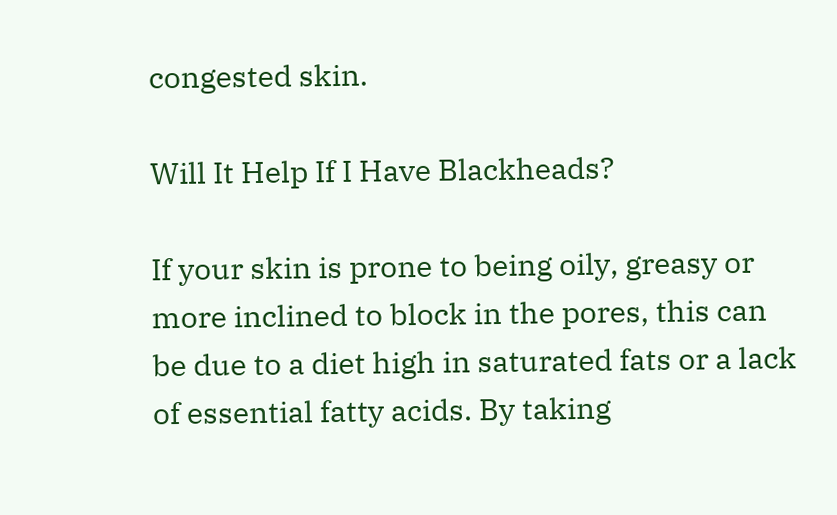congested skin.

Will It Help If I Have Blackheads?

If your skin is prone to being oily, greasy or more inclined to block in the pores, this can be due to a diet high in saturated fats or a lack of essential fatty acids. By taking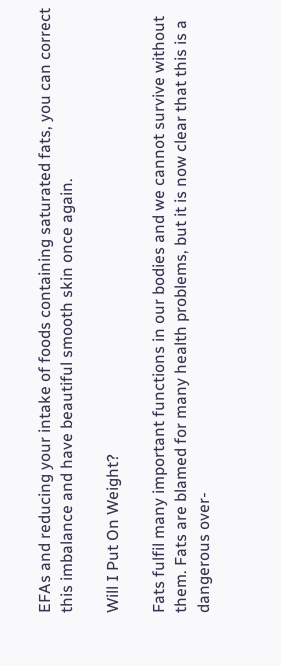EFAs and reducing your intake of foods containing saturated fats, you can correct this imbalance and have beautiful smooth skin once again.

Will I Put On Weight?

Fats fulfil many important functions in our bodies and we cannot survive without them. Fats are blamed for many health problems, but it is now clear that this is a dangerous over-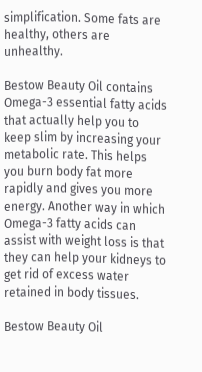simplification. Some fats are healthy, others are unhealthy.

Bestow Beauty Oil contains Omega-3 essential fatty acids that actually help you to keep slim by increasing your metabolic rate. This helps you burn body fat more rapidly and gives you more energy. Another way in which Omega-3 fatty acids can assist with weight loss is that they can help your kidneys to get rid of excess water retained in body tissues.

Bestow Beauty Oil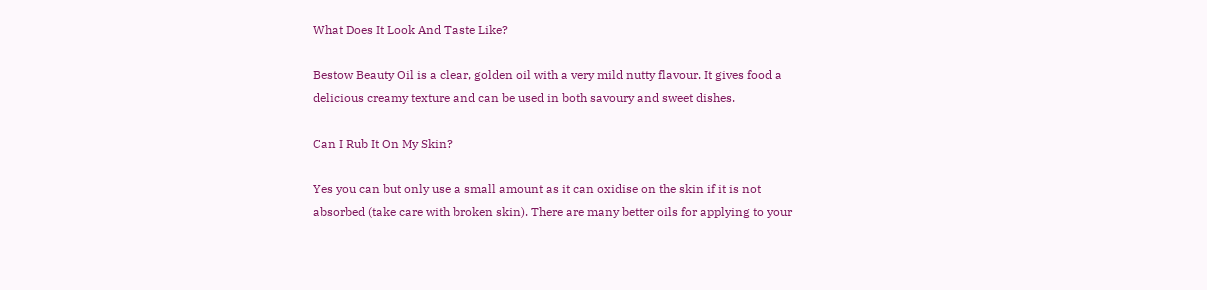What Does It Look And Taste Like?

Bestow Beauty Oil is a clear, golden oil with a very mild nutty flavour. It gives food a delicious creamy texture and can be used in both savoury and sweet dishes.

Can I Rub It On My Skin?

Yes you can but only use a small amount as it can oxidise on the skin if it is not absorbed (take care with broken skin). There are many better oils for applying to your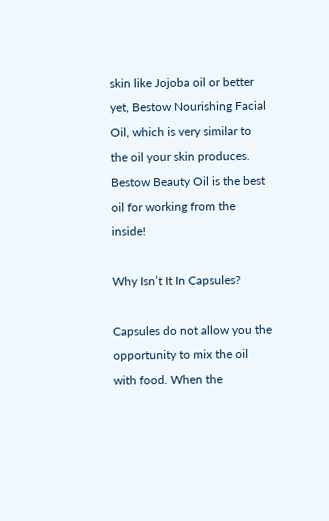skin like Jojoba oil or better yet, Bestow Nourishing Facial Oil, which is very similar to the oil your skin produces. Bestow Beauty Oil is the best oil for working from the inside!

Why Isn’t It In Capsules?

Capsules do not allow you the opportunity to mix the oil with food. When the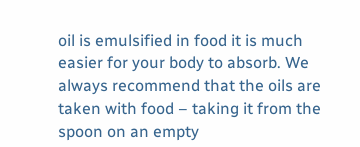oil is emulsified in food it is much easier for your body to absorb. We always recommend that the oils are taken with food – taking it from the spoon on an empty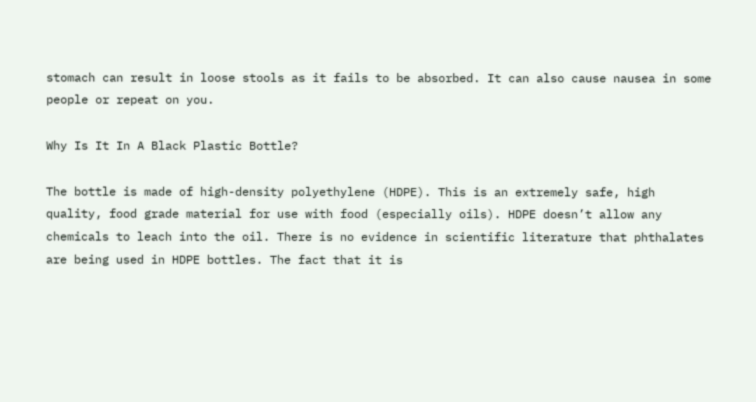stomach can result in loose stools as it fails to be absorbed. It can also cause nausea in some people or repeat on you.

Why Is It In A Black Plastic Bottle?

The bottle is made of high-density polyethylene (HDPE). This is an extremely safe, high quality, food grade material for use with food (especially oils). HDPE doesn’t allow any chemicals to leach into the oil. There is no evidence in scientific literature that phthalates are being used in HDPE bottles. The fact that it is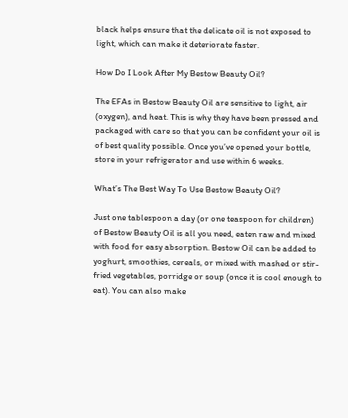black helps ensure that the delicate oil is not exposed to light, which can make it deteriorate faster.

How Do I Look After My Bestow Beauty Oil?

The EFAs in Bestow Beauty Oil are sensitive to light, air (oxygen), and heat. This is why they have been pressed and packaged with care so that you can be confident your oil is of best quality possible. Once you’ve opened your bottle, store in your refrigerator and use within 6 weeks.

What’s The Best Way To Use Bestow Beauty Oil?

Just one tablespoon a day (or one teaspoon for children) of Bestow Beauty Oil is all you need, eaten raw and mixed with food for easy absorption. Bestow Oil can be added to yoghurt, smoothies, cereals, or mixed with mashed or stir-fried vegetables, porridge or soup (once it is cool enough to eat). You can also make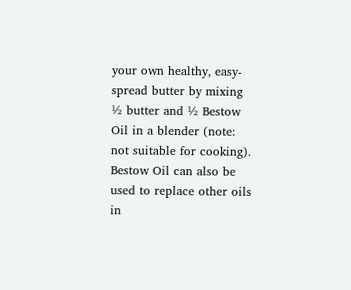your own healthy, easy-spread butter by mixing ½ butter and ½ Bestow Oil in a blender (note: not suitable for cooking). Bestow Oil can also be used to replace other oils in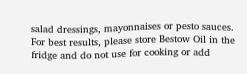salad dressings, mayonnaises or pesto sauces. For best results, please store Bestow Oil in the fridge and do not use for cooking or add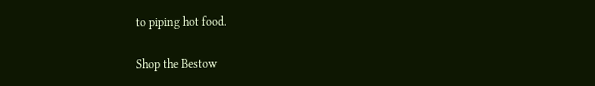to piping hot food.

Shop the Bestow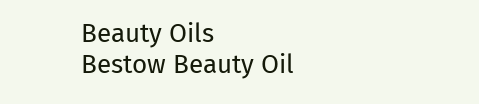Beauty Oils
Bestow Beauty Oil